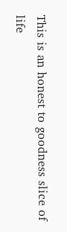This is an honest to goodness slice of life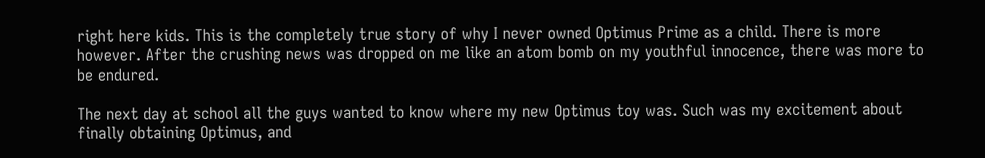right here kids. This is the completely true story of why I never owned Optimus Prime as a child. There is more however. After the crushing news was dropped on me like an atom bomb on my youthful innocence, there was more to be endured.

The next day at school all the guys wanted to know where my new Optimus toy was. Such was my excitement about finally obtaining Optimus, and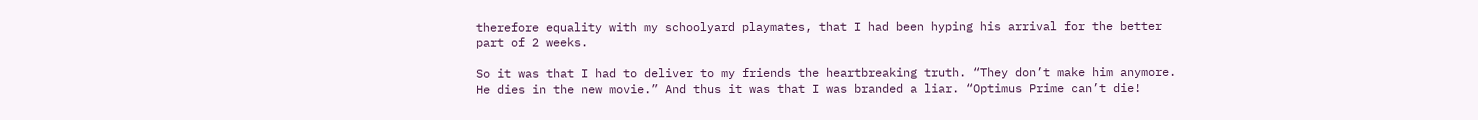therefore equality with my schoolyard playmates, that I had been hyping his arrival for the better part of 2 weeks.

So it was that I had to deliver to my friends the heartbreaking truth. “They don’t make him anymore. He dies in the new movie.” And thus it was that I was branded a liar. “Optimus Prime can’t die!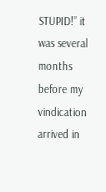STUPID!” it was several months before my vindication arrived in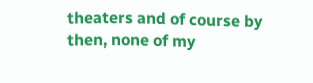theaters and of course by then, none of my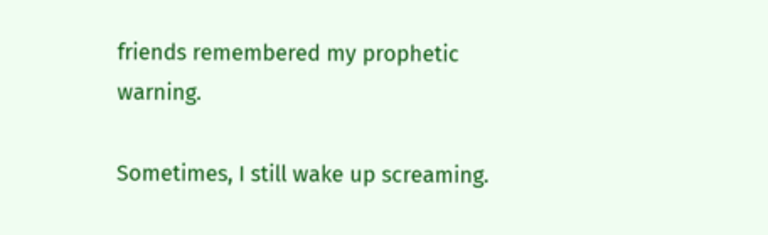friends remembered my prophetic warning.

Sometimes, I still wake up screaming.